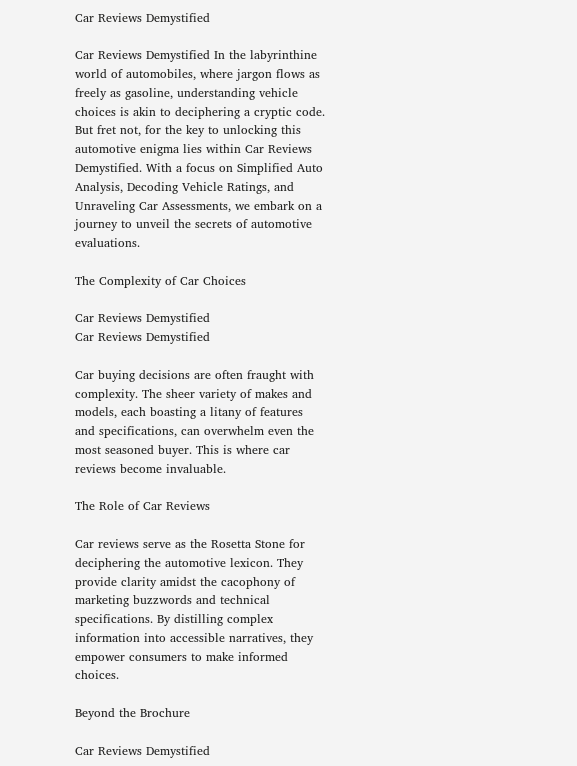Car Reviews Demystified

Car Reviews Demystified In the labyrinthine world of automobiles, where jargon flows as freely as gasoline, understanding vehicle choices is akin to deciphering a cryptic code. But fret not, for the key to unlocking this automotive enigma lies within Car Reviews Demystified. With a focus on Simplified Auto Analysis, Decoding Vehicle Ratings, and Unraveling Car Assessments, we embark on a journey to unveil the secrets of automotive evaluations.

The Complexity of Car Choices

Car Reviews Demystified
Car Reviews Demystified

Car buying decisions are often fraught with complexity. The sheer variety of makes and models, each boasting a litany of features and specifications, can overwhelm even the most seasoned buyer. This is where car reviews become invaluable.

The Role of Car Reviews

Car reviews serve as the Rosetta Stone for deciphering the automotive lexicon. They provide clarity amidst the cacophony of marketing buzzwords and technical specifications. By distilling complex information into accessible narratives, they empower consumers to make informed choices.

Beyond the Brochure

Car Reviews Demystified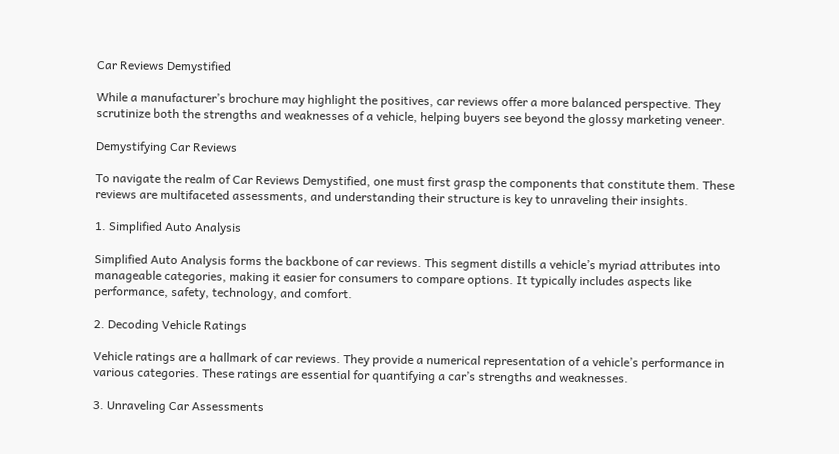Car Reviews Demystified

While a manufacturer’s brochure may highlight the positives, car reviews offer a more balanced perspective. They scrutinize both the strengths and weaknesses of a vehicle, helping buyers see beyond the glossy marketing veneer.

Demystifying Car Reviews

To navigate the realm of Car Reviews Demystified, one must first grasp the components that constitute them. These reviews are multifaceted assessments, and understanding their structure is key to unraveling their insights.

1. Simplified Auto Analysis

Simplified Auto Analysis forms the backbone of car reviews. This segment distills a vehicle’s myriad attributes into manageable categories, making it easier for consumers to compare options. It typically includes aspects like performance, safety, technology, and comfort.

2. Decoding Vehicle Ratings

Vehicle ratings are a hallmark of car reviews. They provide a numerical representation of a vehicle’s performance in various categories. These ratings are essential for quantifying a car’s strengths and weaknesses.

3. Unraveling Car Assessments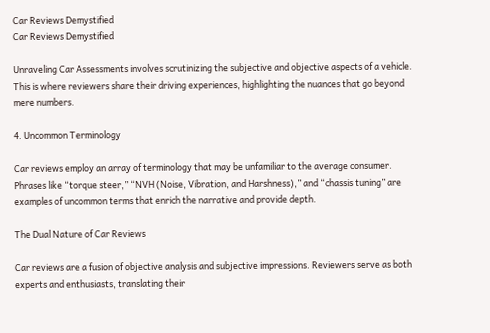Car Reviews Demystified
Car Reviews Demystified

Unraveling Car Assessments involves scrutinizing the subjective and objective aspects of a vehicle. This is where reviewers share their driving experiences, highlighting the nuances that go beyond mere numbers.

4. Uncommon Terminology

Car reviews employ an array of terminology that may be unfamiliar to the average consumer. Phrases like “torque steer,” “NVH (Noise, Vibration, and Harshness),” and “chassis tuning” are examples of uncommon terms that enrich the narrative and provide depth.

The Dual Nature of Car Reviews

Car reviews are a fusion of objective analysis and subjective impressions. Reviewers serve as both experts and enthusiasts, translating their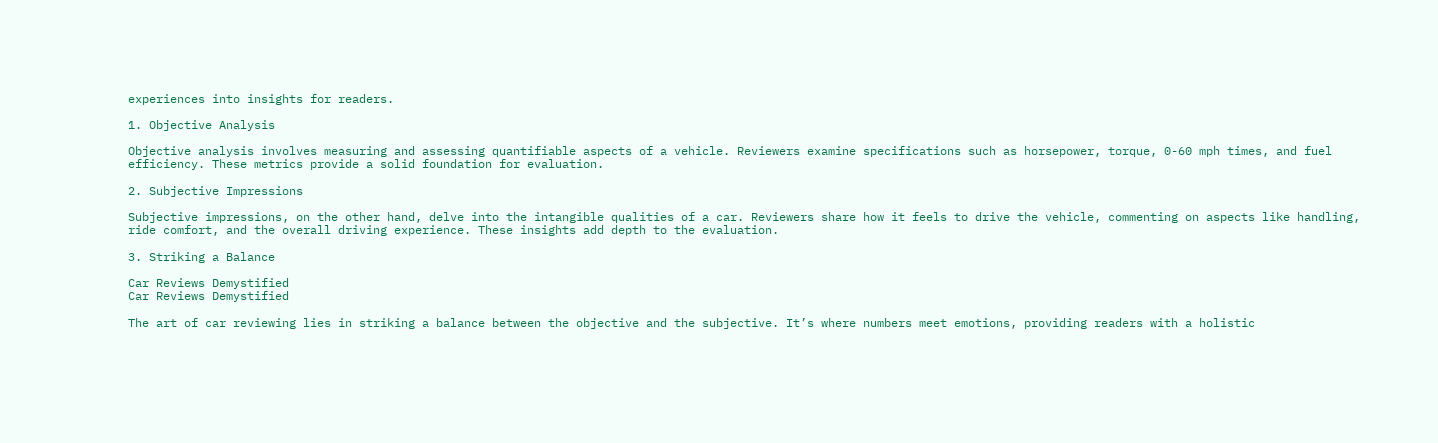experiences into insights for readers.

1. Objective Analysis

Objective analysis involves measuring and assessing quantifiable aspects of a vehicle. Reviewers examine specifications such as horsepower, torque, 0-60 mph times, and fuel efficiency. These metrics provide a solid foundation for evaluation.

2. Subjective Impressions

Subjective impressions, on the other hand, delve into the intangible qualities of a car. Reviewers share how it feels to drive the vehicle, commenting on aspects like handling, ride comfort, and the overall driving experience. These insights add depth to the evaluation.

3. Striking a Balance

Car Reviews Demystified
Car Reviews Demystified

The art of car reviewing lies in striking a balance between the objective and the subjective. It’s where numbers meet emotions, providing readers with a holistic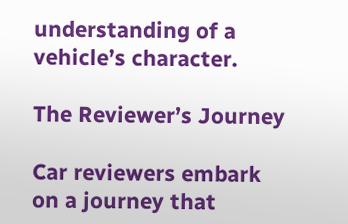understanding of a vehicle’s character.

The Reviewer’s Journey

Car reviewers embark on a journey that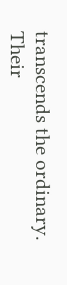transcends the ordinary. Their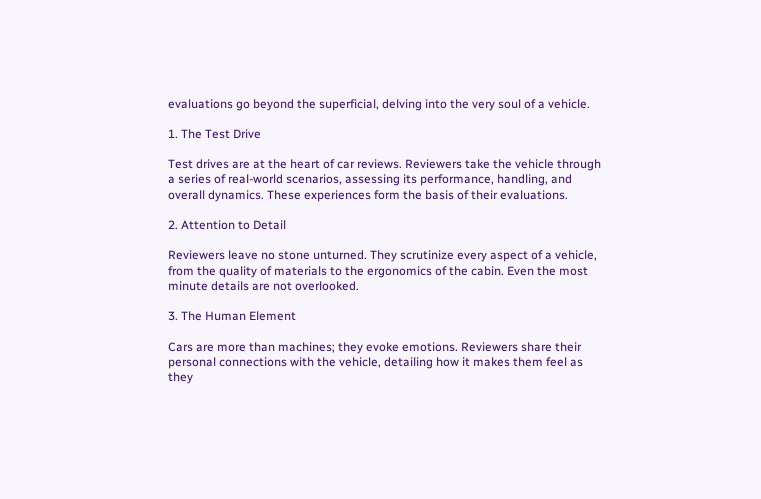evaluations go beyond the superficial, delving into the very soul of a vehicle.

1. The Test Drive

Test drives are at the heart of car reviews. Reviewers take the vehicle through a series of real-world scenarios, assessing its performance, handling, and overall dynamics. These experiences form the basis of their evaluations.

2. Attention to Detail

Reviewers leave no stone unturned. They scrutinize every aspect of a vehicle, from the quality of materials to the ergonomics of the cabin. Even the most minute details are not overlooked.

3. The Human Element

Cars are more than machines; they evoke emotions. Reviewers share their personal connections with the vehicle, detailing how it makes them feel as they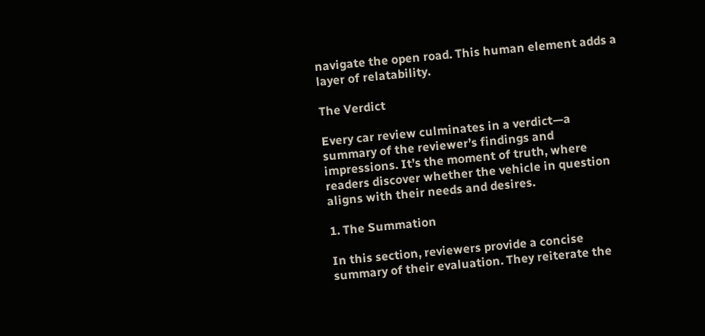navigate the open road. This human element adds a layer of relatability.

The Verdict

Every car review culminates in a verdict—a summary of the reviewer’s findings and impressions. It’s the moment of truth, where readers discover whether the vehicle in question aligns with their needs and desires.

1. The Summation

In this section, reviewers provide a concise summary of their evaluation. They reiterate the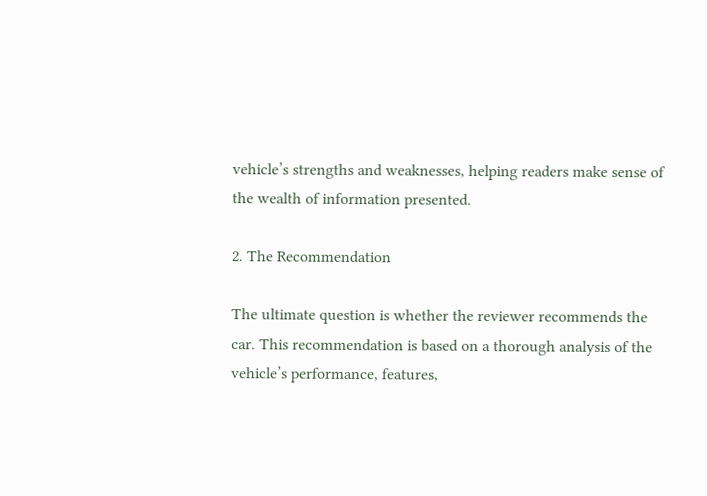vehicle’s strengths and weaknesses, helping readers make sense of the wealth of information presented.

2. The Recommendation

The ultimate question is whether the reviewer recommends the car. This recommendation is based on a thorough analysis of the vehicle’s performance, features,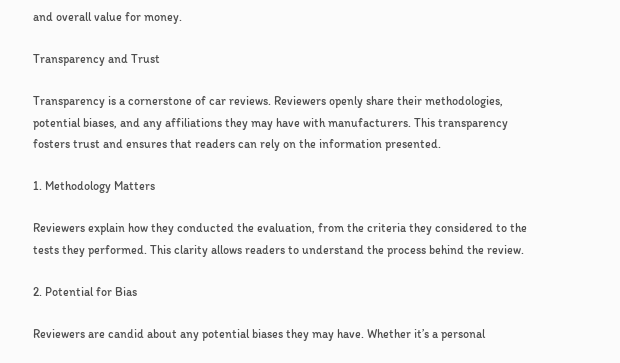and overall value for money.

Transparency and Trust

Transparency is a cornerstone of car reviews. Reviewers openly share their methodologies, potential biases, and any affiliations they may have with manufacturers. This transparency fosters trust and ensures that readers can rely on the information presented.

1. Methodology Matters

Reviewers explain how they conducted the evaluation, from the criteria they considered to the tests they performed. This clarity allows readers to understand the process behind the review.

2. Potential for Bias

Reviewers are candid about any potential biases they may have. Whether it’s a personal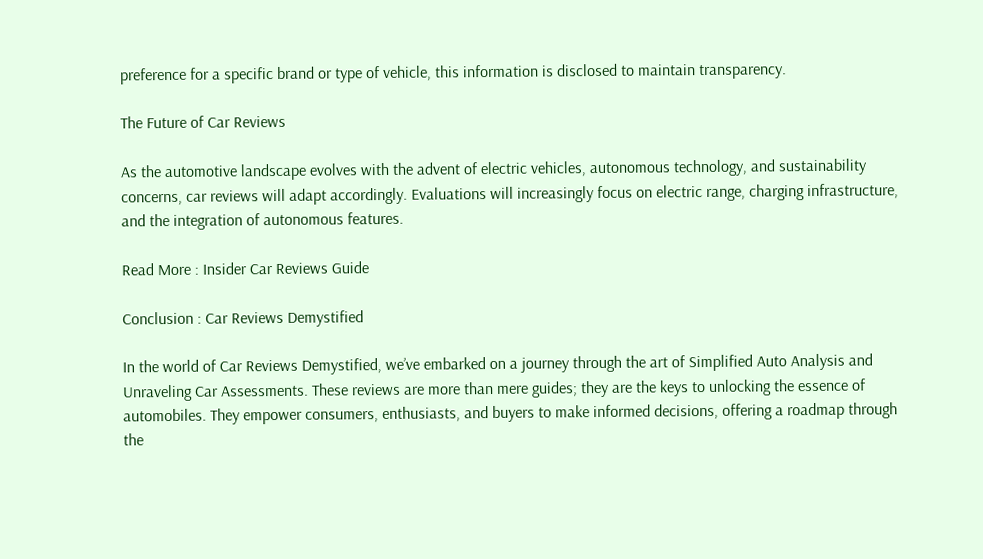preference for a specific brand or type of vehicle, this information is disclosed to maintain transparency.

The Future of Car Reviews

As the automotive landscape evolves with the advent of electric vehicles, autonomous technology, and sustainability concerns, car reviews will adapt accordingly. Evaluations will increasingly focus on electric range, charging infrastructure, and the integration of autonomous features.

Read More : Insider Car Reviews Guide

Conclusion : Car Reviews Demystified

In the world of Car Reviews Demystified, we’ve embarked on a journey through the art of Simplified Auto Analysis and Unraveling Car Assessments. These reviews are more than mere guides; they are the keys to unlocking the essence of automobiles. They empower consumers, enthusiasts, and buyers to make informed decisions, offering a roadmap through the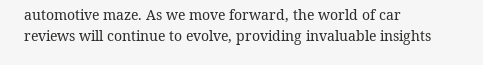automotive maze. As we move forward, the world of car reviews will continue to evolve, providing invaluable insights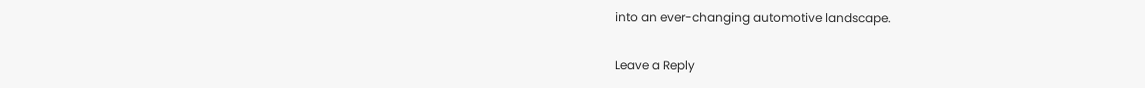into an ever-changing automotive landscape.

Leave a Reply